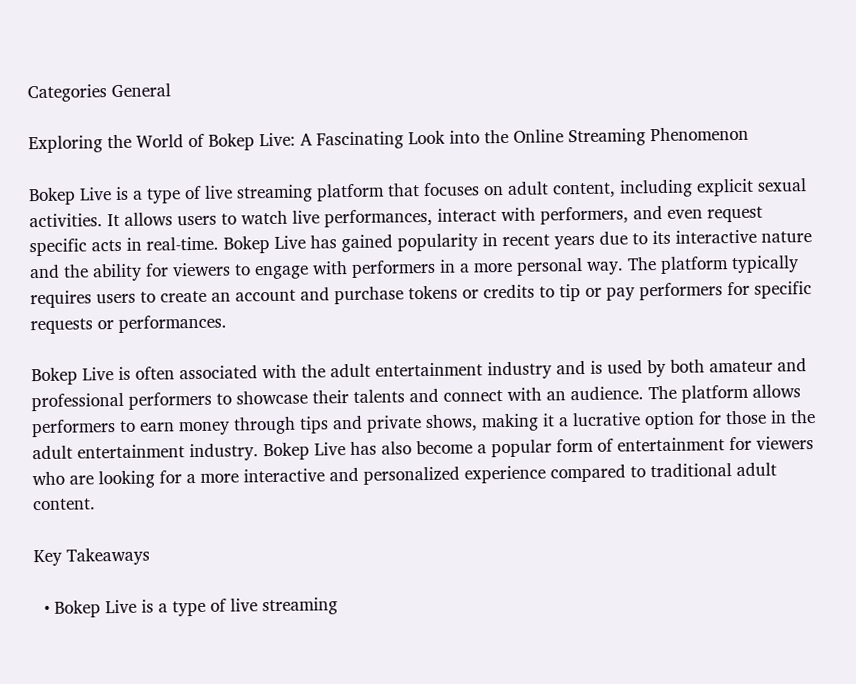Categories General

Exploring the World of Bokep Live: A Fascinating Look into the Online Streaming Phenomenon

Bokep Live is a type of live streaming platform that focuses on adult content, including explicit sexual activities. It allows users to watch live performances, interact with performers, and even request specific acts in real-time. Bokep Live has gained popularity in recent years due to its interactive nature and the ability for viewers to engage with performers in a more personal way. The platform typically requires users to create an account and purchase tokens or credits to tip or pay performers for specific requests or performances.

Bokep Live is often associated with the adult entertainment industry and is used by both amateur and professional performers to showcase their talents and connect with an audience. The platform allows performers to earn money through tips and private shows, making it a lucrative option for those in the adult entertainment industry. Bokep Live has also become a popular form of entertainment for viewers who are looking for a more interactive and personalized experience compared to traditional adult content.

Key Takeaways

  • Bokep Live is a type of live streaming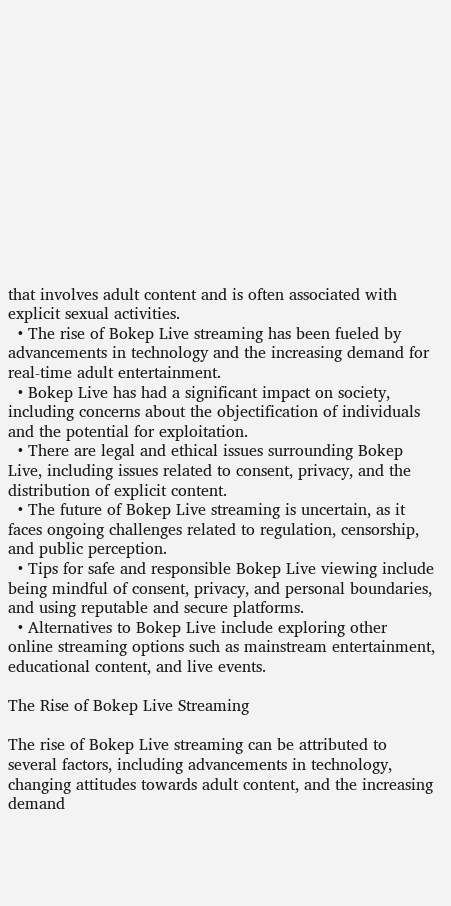that involves adult content and is often associated with explicit sexual activities.
  • The rise of Bokep Live streaming has been fueled by advancements in technology and the increasing demand for real-time adult entertainment.
  • Bokep Live has had a significant impact on society, including concerns about the objectification of individuals and the potential for exploitation.
  • There are legal and ethical issues surrounding Bokep Live, including issues related to consent, privacy, and the distribution of explicit content.
  • The future of Bokep Live streaming is uncertain, as it faces ongoing challenges related to regulation, censorship, and public perception.
  • Tips for safe and responsible Bokep Live viewing include being mindful of consent, privacy, and personal boundaries, and using reputable and secure platforms.
  • Alternatives to Bokep Live include exploring other online streaming options such as mainstream entertainment, educational content, and live events.

The Rise of Bokep Live Streaming

The rise of Bokep Live streaming can be attributed to several factors, including advancements in technology, changing attitudes towards adult content, and the increasing demand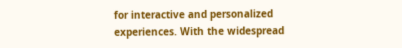for interactive and personalized experiences. With the widespread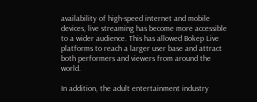availability of high-speed internet and mobile devices, live streaming has become more accessible to a wider audience. This has allowed Bokep Live platforms to reach a larger user base and attract both performers and viewers from around the world.

In addition, the adult entertainment industry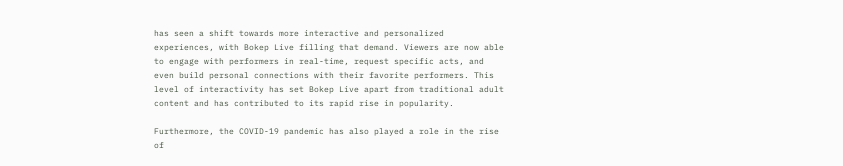has seen a shift towards more interactive and personalized experiences, with Bokep Live filling that demand. Viewers are now able to engage with performers in real-time, request specific acts, and even build personal connections with their favorite performers. This level of interactivity has set Bokep Live apart from traditional adult content and has contributed to its rapid rise in popularity.

Furthermore, the COVID-19 pandemic has also played a role in the rise of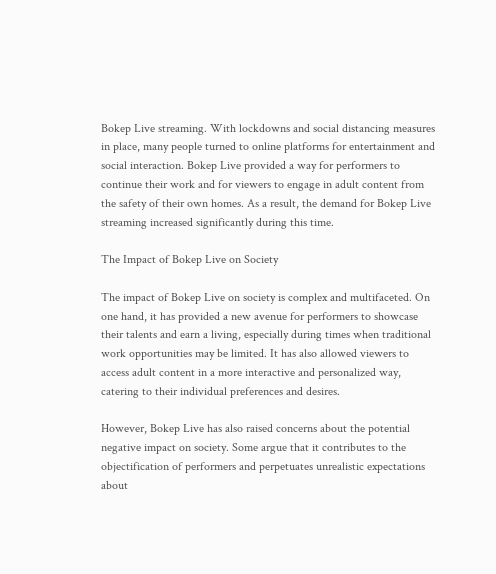Bokep Live streaming. With lockdowns and social distancing measures in place, many people turned to online platforms for entertainment and social interaction. Bokep Live provided a way for performers to continue their work and for viewers to engage in adult content from the safety of their own homes. As a result, the demand for Bokep Live streaming increased significantly during this time.

The Impact of Bokep Live on Society

The impact of Bokep Live on society is complex and multifaceted. On one hand, it has provided a new avenue for performers to showcase their talents and earn a living, especially during times when traditional work opportunities may be limited. It has also allowed viewers to access adult content in a more interactive and personalized way, catering to their individual preferences and desires.

However, Bokep Live has also raised concerns about the potential negative impact on society. Some argue that it contributes to the objectification of performers and perpetuates unrealistic expectations about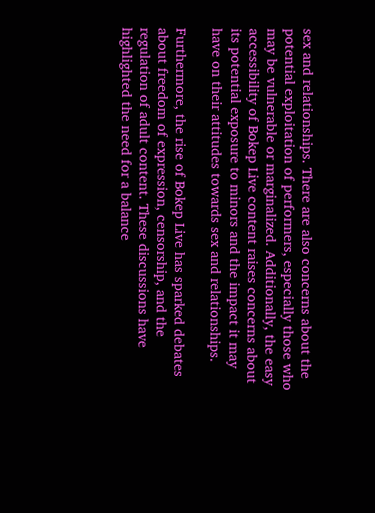sex and relationships. There are also concerns about the potential exploitation of performers, especially those who may be vulnerable or marginalized. Additionally, the easy accessibility of Bokep Live content raises concerns about its potential exposure to minors and the impact it may have on their attitudes towards sex and relationships.

Furthermore, the rise of Bokep Live has sparked debates about freedom of expression, censorship, and the regulation of adult content. These discussions have highlighted the need for a balance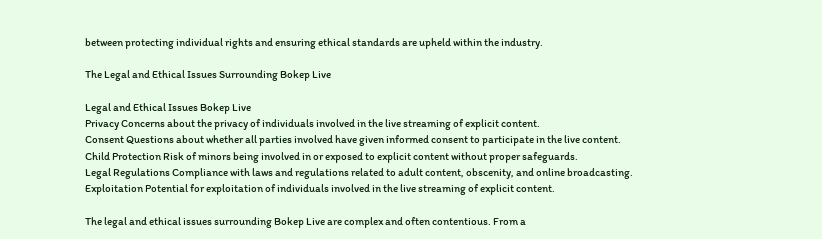between protecting individual rights and ensuring ethical standards are upheld within the industry.

The Legal and Ethical Issues Surrounding Bokep Live

Legal and Ethical Issues Bokep Live
Privacy Concerns about the privacy of individuals involved in the live streaming of explicit content.
Consent Questions about whether all parties involved have given informed consent to participate in the live content.
Child Protection Risk of minors being involved in or exposed to explicit content without proper safeguards.
Legal Regulations Compliance with laws and regulations related to adult content, obscenity, and online broadcasting.
Exploitation Potential for exploitation of individuals involved in the live streaming of explicit content.

The legal and ethical issues surrounding Bokep Live are complex and often contentious. From a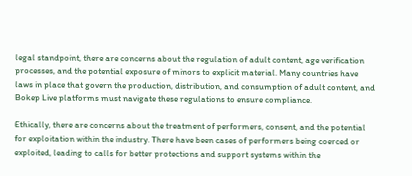legal standpoint, there are concerns about the regulation of adult content, age verification processes, and the potential exposure of minors to explicit material. Many countries have laws in place that govern the production, distribution, and consumption of adult content, and Bokep Live platforms must navigate these regulations to ensure compliance.

Ethically, there are concerns about the treatment of performers, consent, and the potential for exploitation within the industry. There have been cases of performers being coerced or exploited, leading to calls for better protections and support systems within the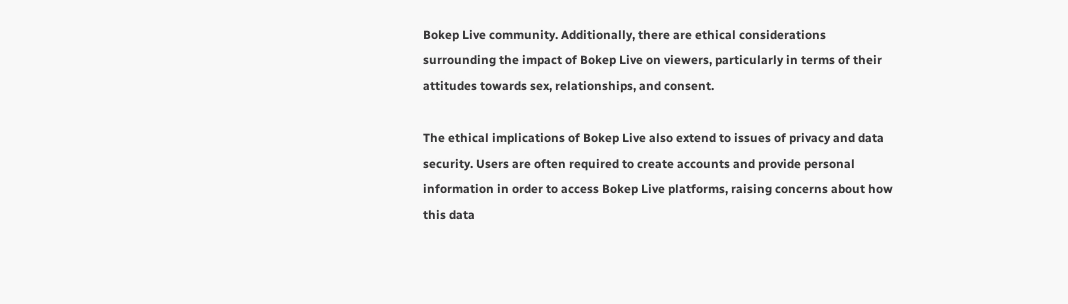Bokep Live community. Additionally, there are ethical considerations surrounding the impact of Bokep Live on viewers, particularly in terms of their attitudes towards sex, relationships, and consent.

The ethical implications of Bokep Live also extend to issues of privacy and data security. Users are often required to create accounts and provide personal information in order to access Bokep Live platforms, raising concerns about how this data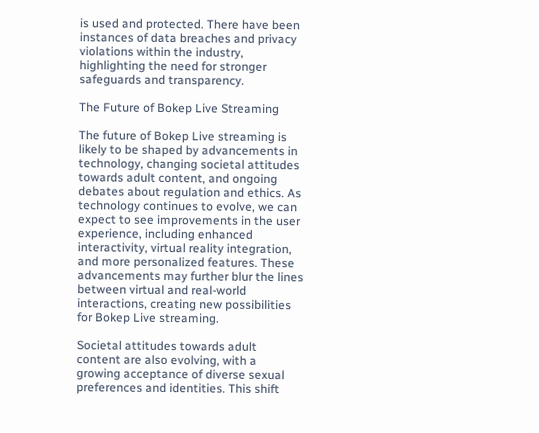is used and protected. There have been instances of data breaches and privacy violations within the industry, highlighting the need for stronger safeguards and transparency.

The Future of Bokep Live Streaming

The future of Bokep Live streaming is likely to be shaped by advancements in technology, changing societal attitudes towards adult content, and ongoing debates about regulation and ethics. As technology continues to evolve, we can expect to see improvements in the user experience, including enhanced interactivity, virtual reality integration, and more personalized features. These advancements may further blur the lines between virtual and real-world interactions, creating new possibilities for Bokep Live streaming.

Societal attitudes towards adult content are also evolving, with a growing acceptance of diverse sexual preferences and identities. This shift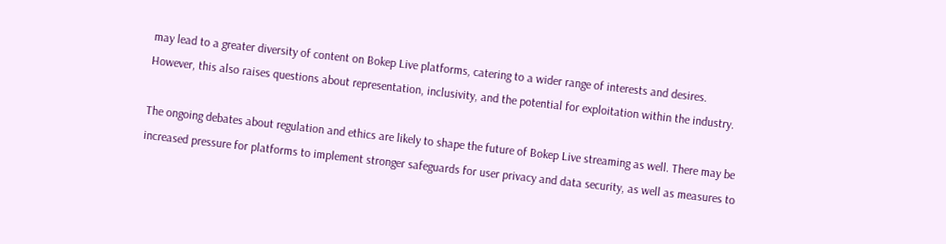may lead to a greater diversity of content on Bokep Live platforms, catering to a wider range of interests and desires. However, this also raises questions about representation, inclusivity, and the potential for exploitation within the industry.

The ongoing debates about regulation and ethics are likely to shape the future of Bokep Live streaming as well. There may be increased pressure for platforms to implement stronger safeguards for user privacy and data security, as well as measures to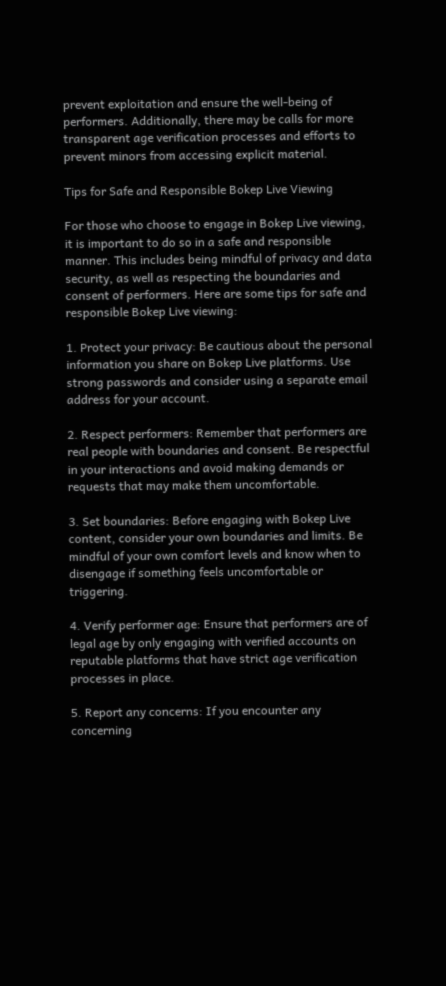prevent exploitation and ensure the well-being of performers. Additionally, there may be calls for more transparent age verification processes and efforts to prevent minors from accessing explicit material.

Tips for Safe and Responsible Bokep Live Viewing

For those who choose to engage in Bokep Live viewing, it is important to do so in a safe and responsible manner. This includes being mindful of privacy and data security, as well as respecting the boundaries and consent of performers. Here are some tips for safe and responsible Bokep Live viewing:

1. Protect your privacy: Be cautious about the personal information you share on Bokep Live platforms. Use strong passwords and consider using a separate email address for your account.

2. Respect performers: Remember that performers are real people with boundaries and consent. Be respectful in your interactions and avoid making demands or requests that may make them uncomfortable.

3. Set boundaries: Before engaging with Bokep Live content, consider your own boundaries and limits. Be mindful of your own comfort levels and know when to disengage if something feels uncomfortable or triggering.

4. Verify performer age: Ensure that performers are of legal age by only engaging with verified accounts on reputable platforms that have strict age verification processes in place.

5. Report any concerns: If you encounter any concerning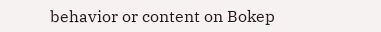behavior or content on Bokep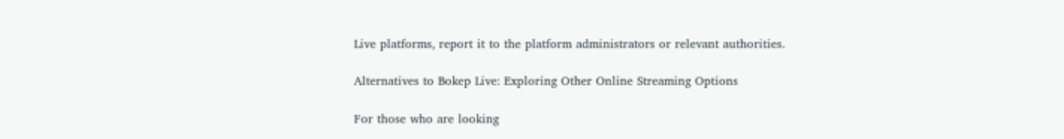Live platforms, report it to the platform administrators or relevant authorities.

Alternatives to Bokep Live: Exploring Other Online Streaming Options

For those who are looking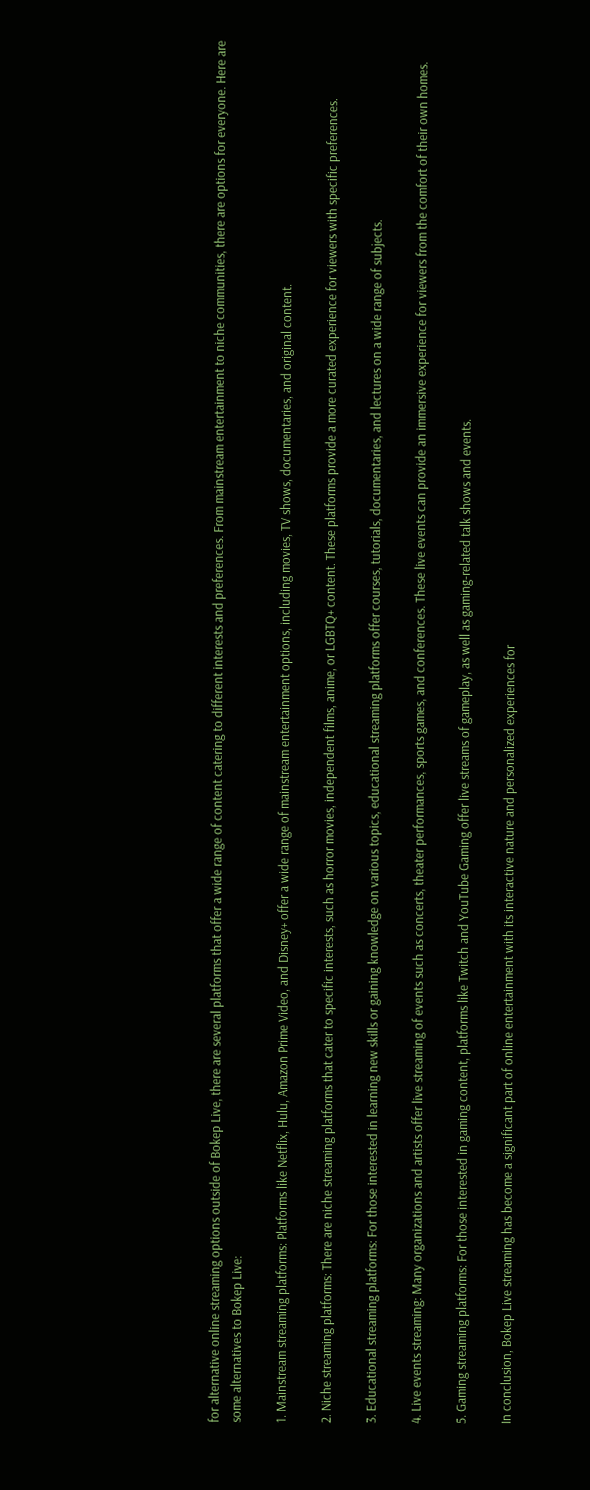for alternative online streaming options outside of Bokep Live, there are several platforms that offer a wide range of content catering to different interests and preferences. From mainstream entertainment to niche communities, there are options for everyone. Here are some alternatives to Bokep Live:

1. Mainstream streaming platforms: Platforms like Netflix, Hulu, Amazon Prime Video, and Disney+ offer a wide range of mainstream entertainment options, including movies, TV shows, documentaries, and original content.

2. Niche streaming platforms: There are niche streaming platforms that cater to specific interests, such as horror movies, independent films, anime, or LGBTQ+ content. These platforms provide a more curated experience for viewers with specific preferences.

3. Educational streaming platforms: For those interested in learning new skills or gaining knowledge on various topics, educational streaming platforms offer courses, tutorials, documentaries, and lectures on a wide range of subjects.

4. Live events streaming: Many organizations and artists offer live streaming of events such as concerts, theater performances, sports games, and conferences. These live events can provide an immersive experience for viewers from the comfort of their own homes.

5. Gaming streaming platforms: For those interested in gaming content, platforms like Twitch and YouTube Gaming offer live streams of gameplay, as well as gaming-related talk shows and events.

In conclusion, Bokep Live streaming has become a significant part of online entertainment with its interactive nature and personalized experiences for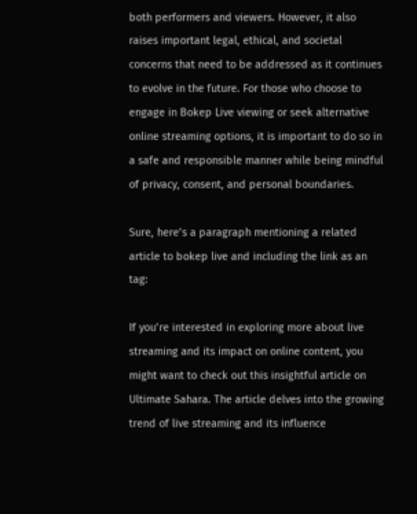both performers and viewers. However, it also raises important legal, ethical, and societal concerns that need to be addressed as it continues to evolve in the future. For those who choose to engage in Bokep Live viewing or seek alternative online streaming options, it is important to do so in a safe and responsible manner while being mindful of privacy, consent, and personal boundaries.

Sure, here’s a paragraph mentioning a related article to bokep live and including the link as an tag:

If you’re interested in exploring more about live streaming and its impact on online content, you might want to check out this insightful article on Ultimate Sahara. The article delves into the growing trend of live streaming and its influence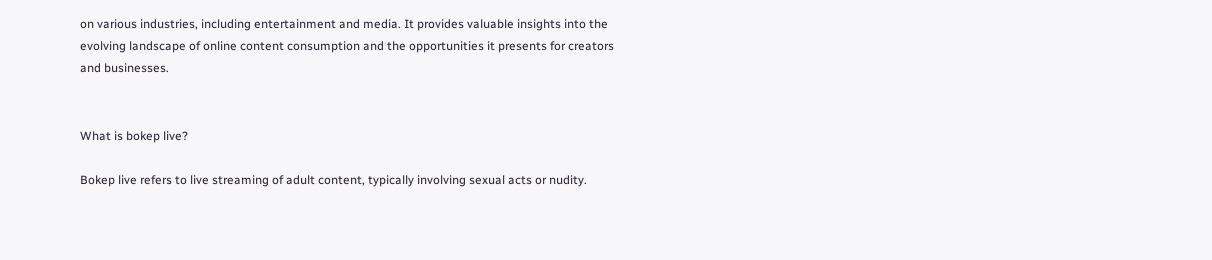on various industries, including entertainment and media. It provides valuable insights into the evolving landscape of online content consumption and the opportunities it presents for creators and businesses.


What is bokep live?

Bokep live refers to live streaming of adult content, typically involving sexual acts or nudity.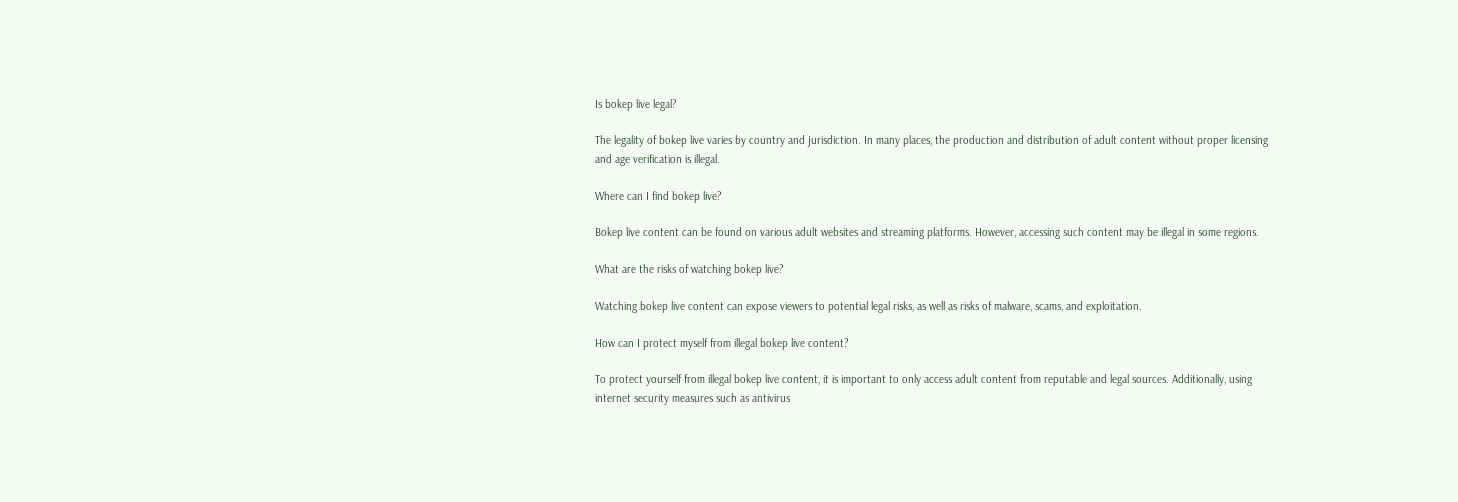Is bokep live legal?

The legality of bokep live varies by country and jurisdiction. In many places, the production and distribution of adult content without proper licensing and age verification is illegal.

Where can I find bokep live?

Bokep live content can be found on various adult websites and streaming platforms. However, accessing such content may be illegal in some regions.

What are the risks of watching bokep live?

Watching bokep live content can expose viewers to potential legal risks, as well as risks of malware, scams, and exploitation.

How can I protect myself from illegal bokep live content?

To protect yourself from illegal bokep live content, it is important to only access adult content from reputable and legal sources. Additionally, using internet security measures such as antivirus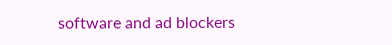software and ad blockers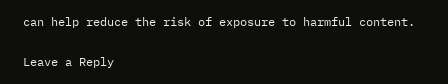can help reduce the risk of exposure to harmful content.

Leave a Reply